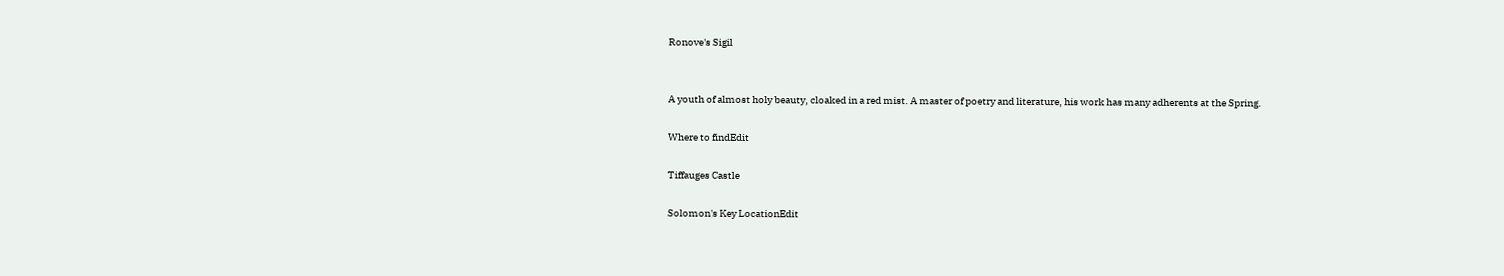Ronove's Sigil


A youth of almost holy beauty, cloaked in a red mist. A master of poetry and literature, his work has many adherents at the Spring.

Where to findEdit

Tiffauges Castle

Solomon's Key LocationEdit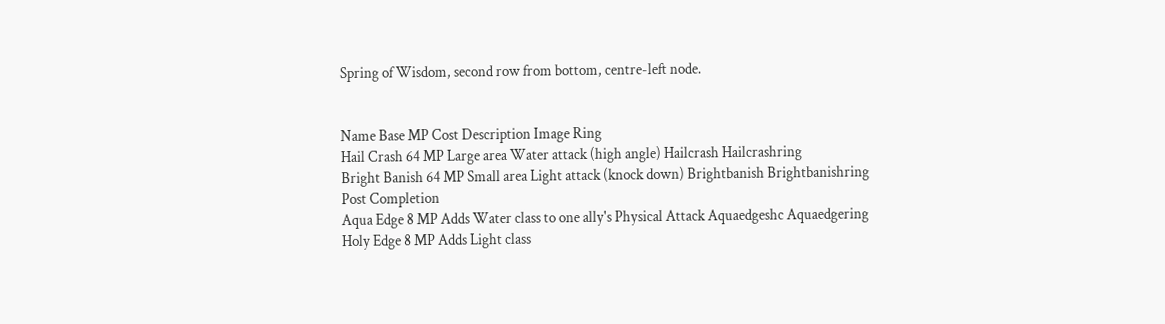Spring of Wisdom, second row from bottom, centre-left node.


Name Base MP Cost Description Image Ring
Hail Crash 64 MP Large area Water attack (high angle) Hailcrash Hailcrashring
Bright Banish 64 MP Small area Light attack (knock down) Brightbanish Brightbanishring
Post Completion
Aqua Edge 8 MP Adds Water class to one ally's Physical Attack Aquaedgeshc Aquaedgering
Holy Edge 8 MP Adds Light class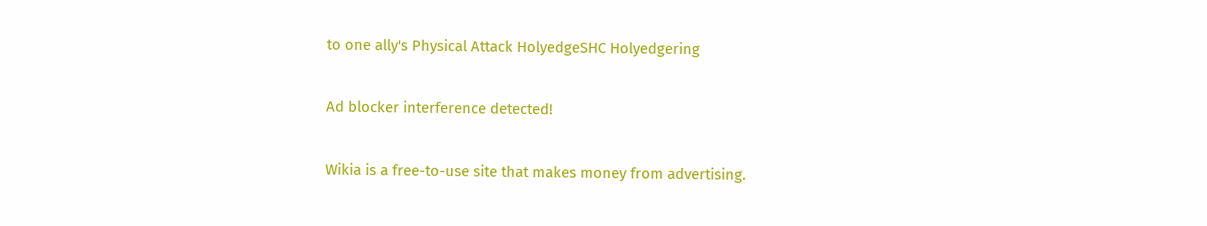to one ally's Physical Attack HolyedgeSHC Holyedgering

Ad blocker interference detected!

Wikia is a free-to-use site that makes money from advertising.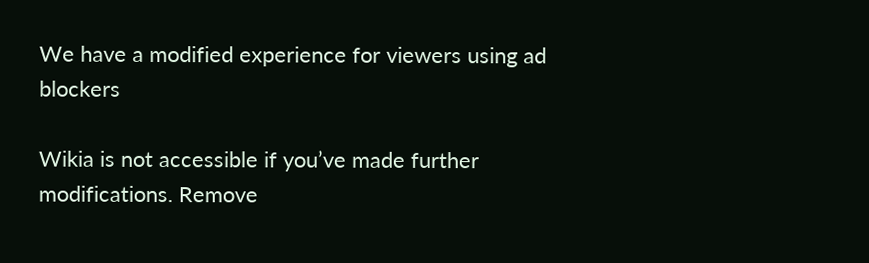We have a modified experience for viewers using ad blockers

Wikia is not accessible if you’ve made further modifications. Remove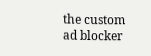the custom ad blocker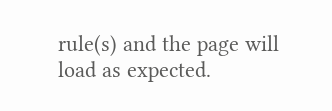rule(s) and the page will load as expected.